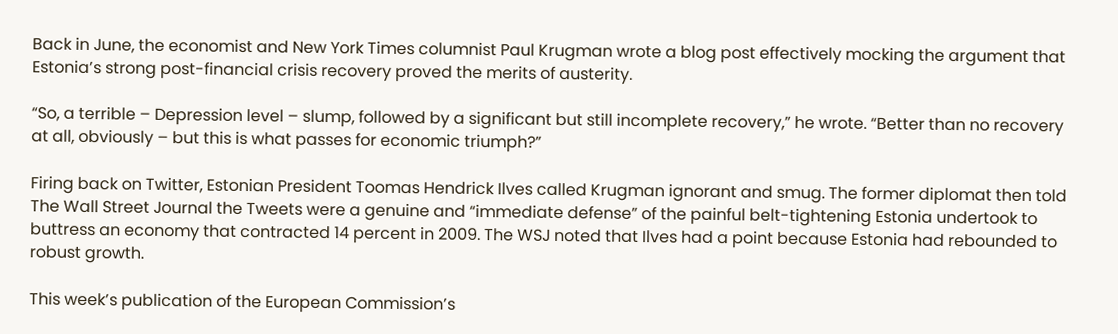Back in June, the economist and New York Times columnist Paul Krugman wrote a blog post effectively mocking the argument that Estonia’s strong post-financial crisis recovery proved the merits of austerity.

“So, a terrible – Depression level – slump, followed by a significant but still incomplete recovery,” he wrote. “Better than no recovery at all, obviously – but this is what passes for economic triumph?”

Firing back on Twitter, Estonian President Toomas Hendrick Ilves called Krugman ignorant and smug. The former diplomat then told The Wall Street Journal the Tweets were a genuine and “immediate defense” of the painful belt-tightening Estonia undertook to buttress an economy that contracted 14 percent in 2009. The WSJ noted that Ilves had a point because Estonia had rebounded to robust growth.

This week’s publication of the European Commission’s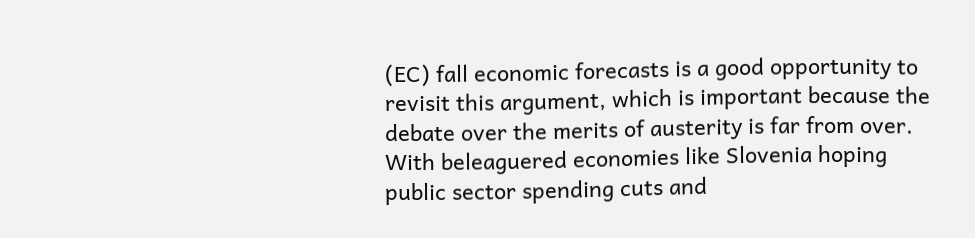(EC) fall economic forecasts is a good opportunity to revisit this argument, which is important because the debate over the merits of austerity is far from over. With beleaguered economies like Slovenia hoping public sector spending cuts and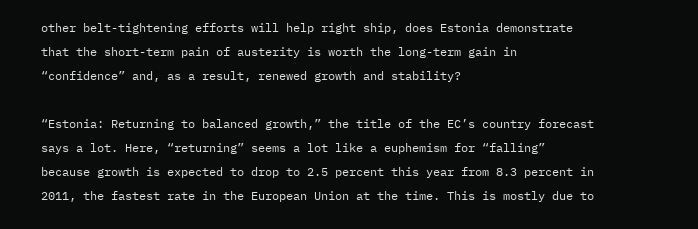other belt-tightening efforts will help right ship, does Estonia demonstrate that the short-term pain of austerity is worth the long-term gain in “confidence” and, as a result, renewed growth and stability?

“Estonia: Returning to balanced growth,” the title of the EC’s country forecast says a lot. Here, “returning” seems a lot like a euphemism for “falling” because growth is expected to drop to 2.5 percent this year from 8.3 percent in 2011, the fastest rate in the European Union at the time. This is mostly due to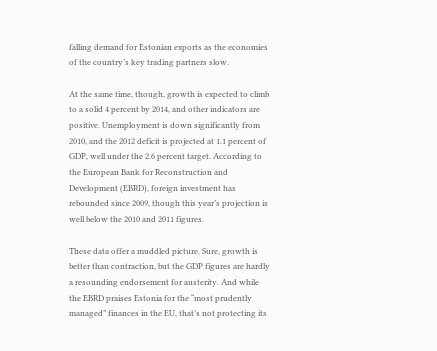falling demand for Estonian exports as the economies of the country’s key trading partners slow.

At the same time, though, growth is expected to climb to a solid 4 percent by 2014, and other indicators are positive. Unemployment is down significantly from 2010, and the 2012 deficit is projected at 1.1 percent of GDP, well under the 2.6 percent target. According to the European Bank for Reconstruction and Development (EBRD), foreign investment has rebounded since 2009, though this year’s projection is well below the 2010 and 2011 figures.

These data offer a muddled picture. Sure, growth is better than contraction, but the GDP figures are hardly a resounding endorsement for austerity. And while the EBRD praises Estonia for the “most prudently managed” finances in the EU, that’s not protecting its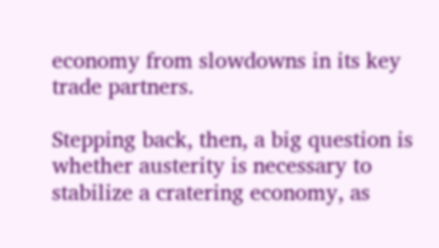economy from slowdowns in its key trade partners.

Stepping back, then, a big question is whether austerity is necessary to stabilize a cratering economy, as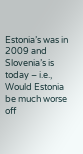Estonia’s was in 2009 and Slovenia’s is today – i.e., Would Estonia be much worse off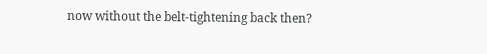now without the belt-tightening back then?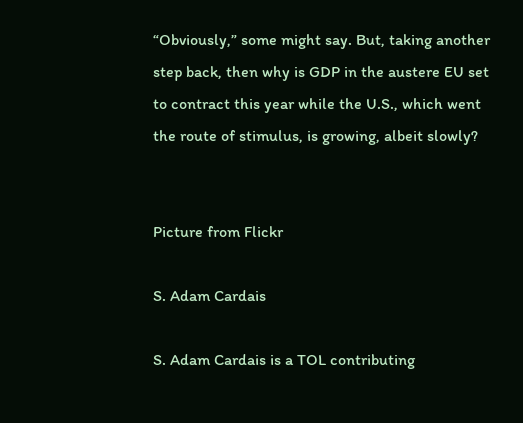“Obviously,” some might say. But, taking another step back, then why is GDP in the austere EU set to contract this year while the U.S., which went the route of stimulus, is growing, albeit slowly?


Picture from Flickr

S. Adam Cardais

S. Adam Cardais is a TOL contributing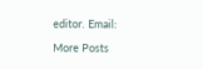editor. Email:

More Posts